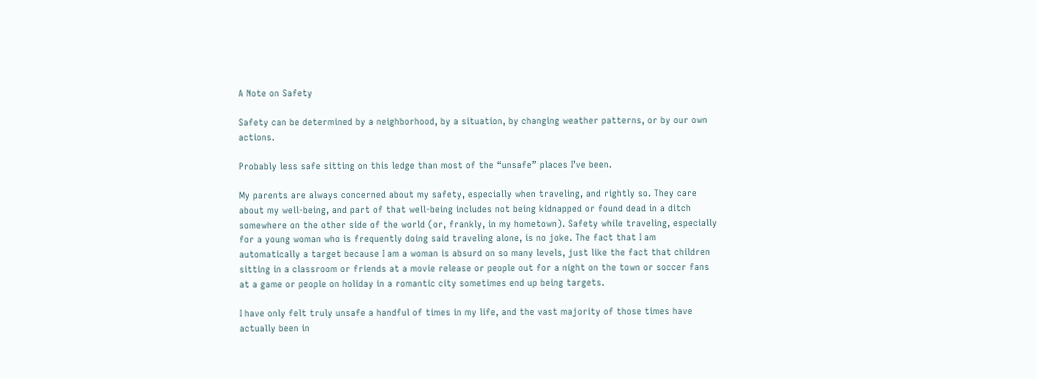A Note on Safety

Safety can be determined by a neighborhood, by a situation, by changing weather patterns, or by our own actions.

Probably less safe sitting on this ledge than most of the “unsafe” places I’ve been.

My parents are always concerned about my safety, especially when traveling, and rightly so. They care about my well-being, and part of that well-being includes not being kidnapped or found dead in a ditch somewhere on the other side of the world (or, frankly, in my hometown). Safety while traveling, especially for a young woman who is frequently doing said traveling alone, is no joke. The fact that I am automatically a target because I am a woman is absurd on so many levels, just like the fact that children sitting in a classroom or friends at a movie release or people out for a night on the town or soccer fans at a game or people on holiday in a romantic city sometimes end up being targets.

I have only felt truly unsafe a handful of times in my life, and the vast majority of those times have actually been in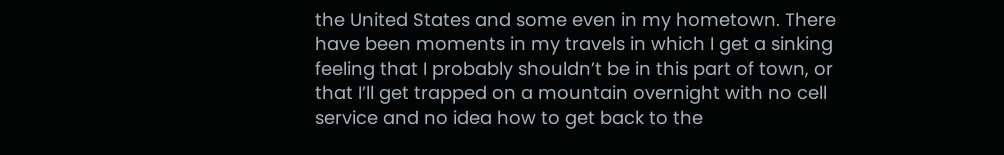the United States and some even in my hometown. There have been moments in my travels in which I get a sinking feeling that I probably shouldn’t be in this part of town, or that I’ll get trapped on a mountain overnight with no cell service and no idea how to get back to the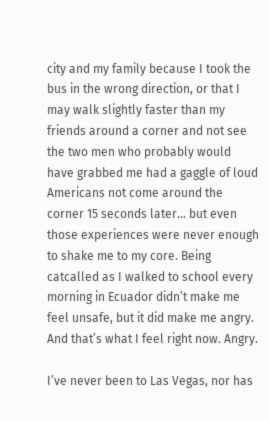city and my family because I took the bus in the wrong direction, or that I may walk slightly faster than my friends around a corner and not see the two men who probably would have grabbed me had a gaggle of loud Americans not come around the corner 15 seconds later… but even those experiences were never enough to shake me to my core. Being catcalled as I walked to school every morning in Ecuador didn’t make me feel unsafe, but it did make me angry. And that’s what I feel right now. Angry.

I’ve never been to Las Vegas, nor has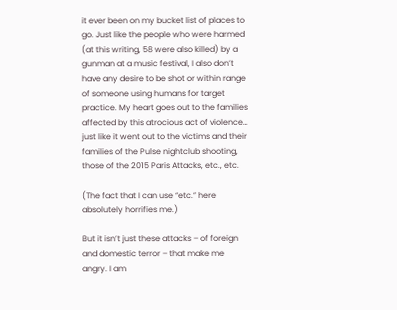it ever been on my bucket list of places to go. Just like the people who were harmed (at this writing, 58 were also killed) by a gunman at a music festival, I also don’t have any desire to be shot or within range of someone using humans for target practice. My heart goes out to the families affected by this atrocious act of violence… just like it went out to the victims and their families of the Pulse nightclub shooting, those of the 2015 Paris Attacks, etc., etc.

(The fact that I can use “etc.” here absolutely horrifies me.)

But it isn’t just these attacks – of foreign and domestic terror – that make me angry. I am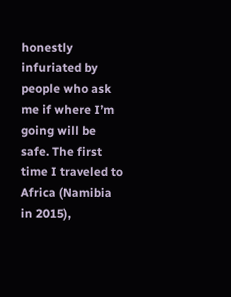honestly infuriated by people who ask me if where I’m going will be safe. The first time I traveled to Africa (Namibia in 2015),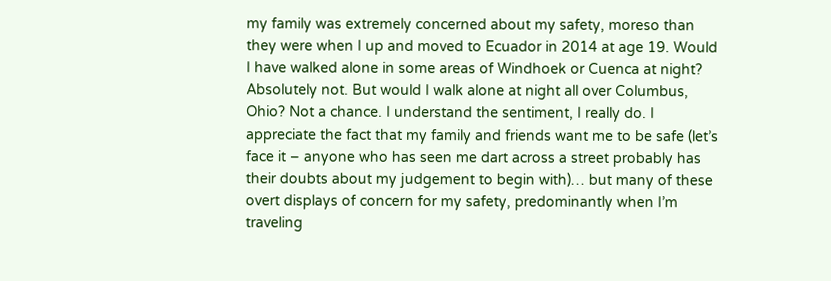my family was extremely concerned about my safety, moreso than they were when I up and moved to Ecuador in 2014 at age 19. Would I have walked alone in some areas of Windhoek or Cuenca at night? Absolutely not. But would I walk alone at night all over Columbus, Ohio? Not a chance. I understand the sentiment, I really do. I appreciate the fact that my family and friends want me to be safe (let’s face it – anyone who has seen me dart across a street probably has their doubts about my judgement to begin with)… but many of these overt displays of concern for my safety, predominantly when I’m traveling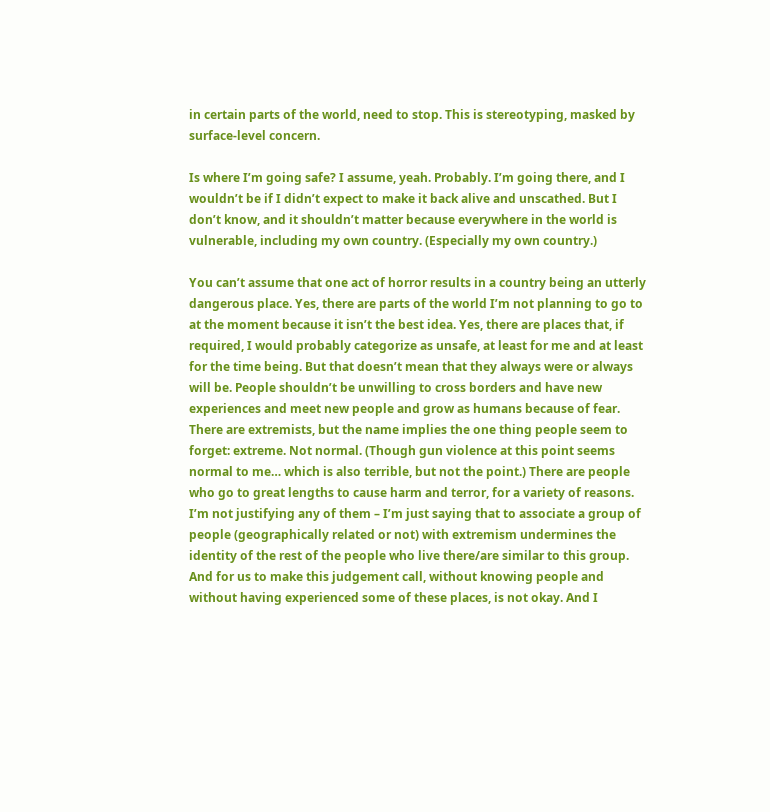in certain parts of the world, need to stop. This is stereotyping, masked by surface-level concern.

Is where I’m going safe? I assume, yeah. Probably. I’m going there, and I wouldn’t be if I didn’t expect to make it back alive and unscathed. But I don’t know, and it shouldn’t matter because everywhere in the world is vulnerable, including my own country. (Especially my own country.)

You can’t assume that one act of horror results in a country being an utterly dangerous place. Yes, there are parts of the world I’m not planning to go to at the moment because it isn’t the best idea. Yes, there are places that, if required, I would probably categorize as unsafe, at least for me and at least for the time being. But that doesn’t mean that they always were or always will be. People shouldn’t be unwilling to cross borders and have new experiences and meet new people and grow as humans because of fear. There are extremists, but the name implies the one thing people seem to forget: extreme. Not normal. (Though gun violence at this point seems normal to me… which is also terrible, but not the point.) There are people who go to great lengths to cause harm and terror, for a variety of reasons. I’m not justifying any of them – I’m just saying that to associate a group of people (geographically related or not) with extremism undermines the identity of the rest of the people who live there/are similar to this group. And for us to make this judgement call, without knowing people and without having experienced some of these places, is not okay. And I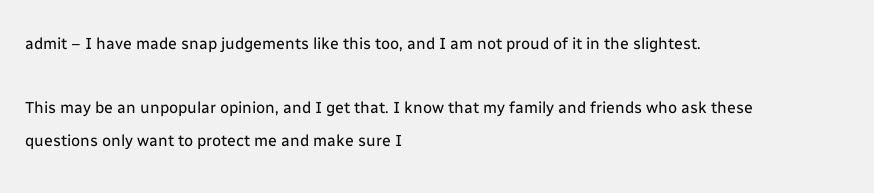admit – I have made snap judgements like this too, and I am not proud of it in the slightest.

This may be an unpopular opinion, and I get that. I know that my family and friends who ask these questions only want to protect me and make sure I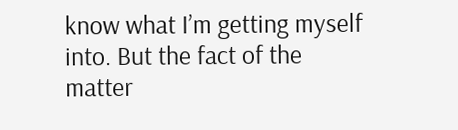know what I’m getting myself into. But the fact of the matter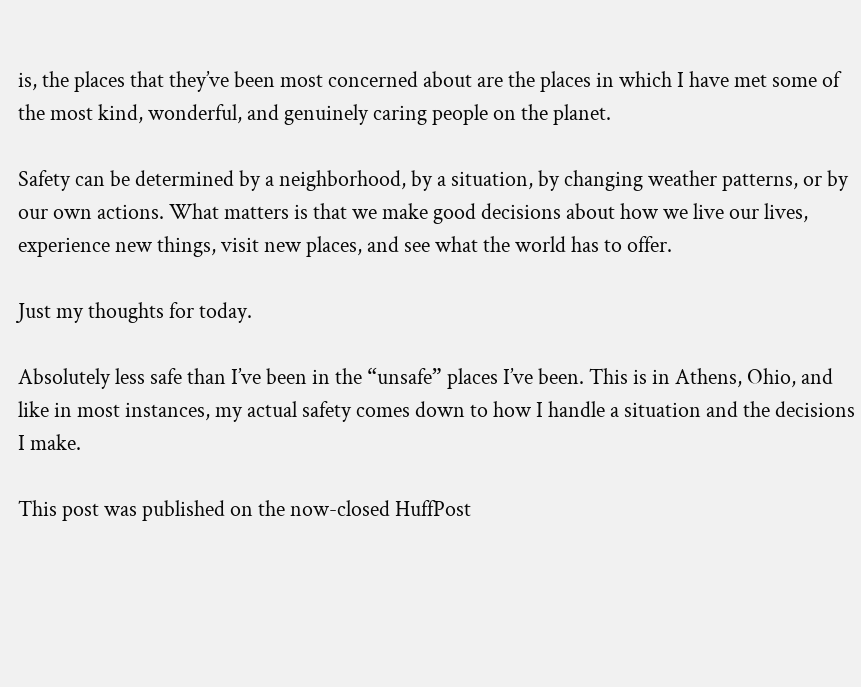is, the places that they’ve been most concerned about are the places in which I have met some of the most kind, wonderful, and genuinely caring people on the planet.

Safety can be determined by a neighborhood, by a situation, by changing weather patterns, or by our own actions. What matters is that we make good decisions about how we live our lives, experience new things, visit new places, and see what the world has to offer.

Just my thoughts for today.

Absolutely less safe than I’ve been in the “unsafe” places I’ve been. This is in Athens, Ohio, and like in most instances, my actual safety comes down to how I handle a situation and the decisions I make.

This post was published on the now-closed HuffPost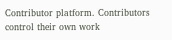Contributor platform. Contributors control their own work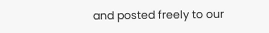and posted freely to our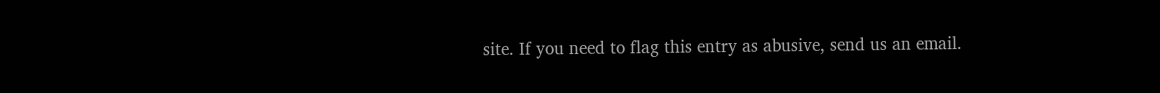site. If you need to flag this entry as abusive, send us an email.